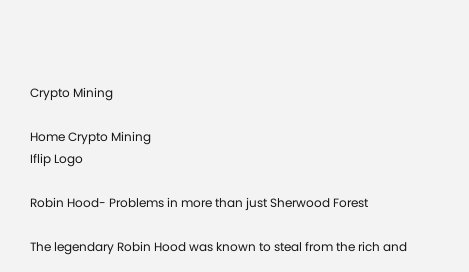Crypto Mining

Home Crypto Mining
Iflip Logo

Robin Hood- Problems in more than just Sherwood Forest

The legendary Robin Hood was known to steal from the rich and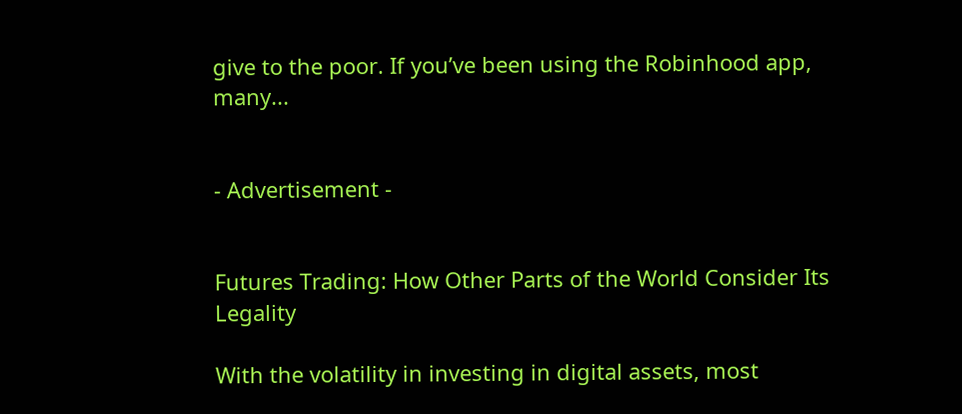give to the poor. If you’ve been using the Robinhood app, many...


- Advertisement -


Futures Trading: How Other Parts of the World Consider Its Legality

With the volatility in investing in digital assets, most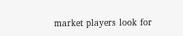market players look for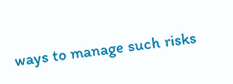ways to manage such risks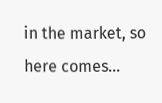in the market, so here comes...